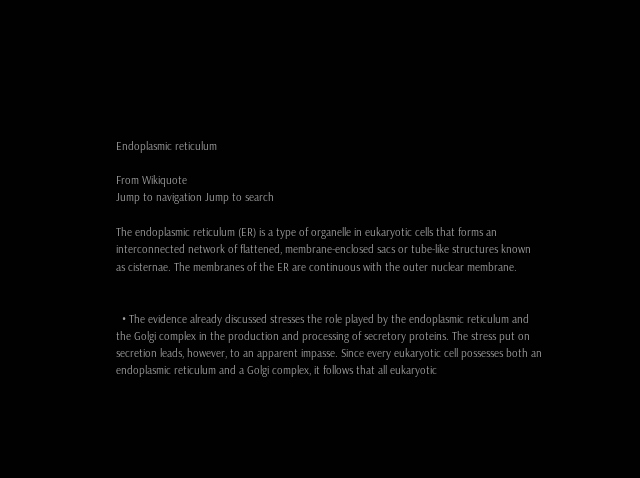Endoplasmic reticulum

From Wikiquote
Jump to navigation Jump to search

The endoplasmic reticulum (ER) is a type of organelle in eukaryotic cells that forms an interconnected network of flattened, membrane-enclosed sacs or tube-like structures known as cisternae. The membranes of the ER are continuous with the outer nuclear membrane.


  • The evidence already discussed stresses the role played by the endoplasmic reticulum and the Golgi complex in the production and processing of secretory proteins. The stress put on secretion leads, however, to an apparent impasse. Since every eukaryotic cell possesses both an endoplasmic reticulum and a Golgi complex, it follows that all eukaryotic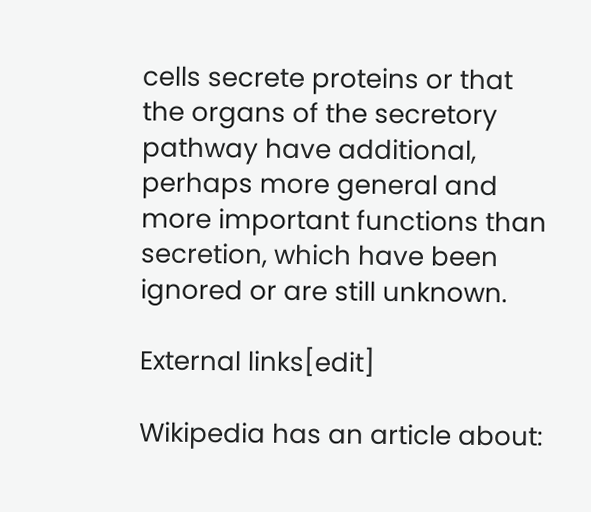cells secrete proteins or that the organs of the secretory pathway have additional, perhaps more general and more important functions than secretion, which have been ignored or are still unknown.

External links[edit]

Wikipedia has an article about: